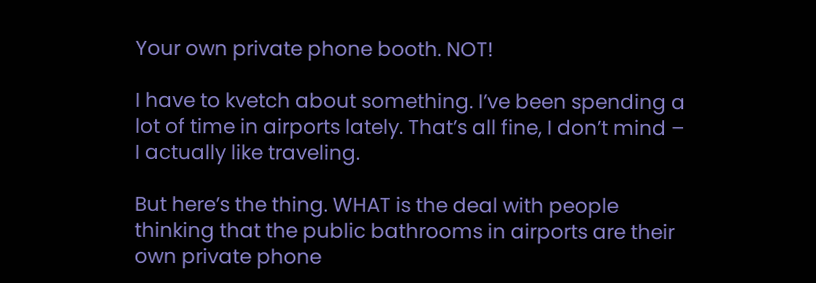Your own private phone booth. NOT!

I have to kvetch about something. I’ve been spending a lot of time in airports lately. That’s all fine, I don’t mind – I actually like traveling.

But here’s the thing. WHAT is the deal with people thinking that the public bathrooms in airports are their own private phone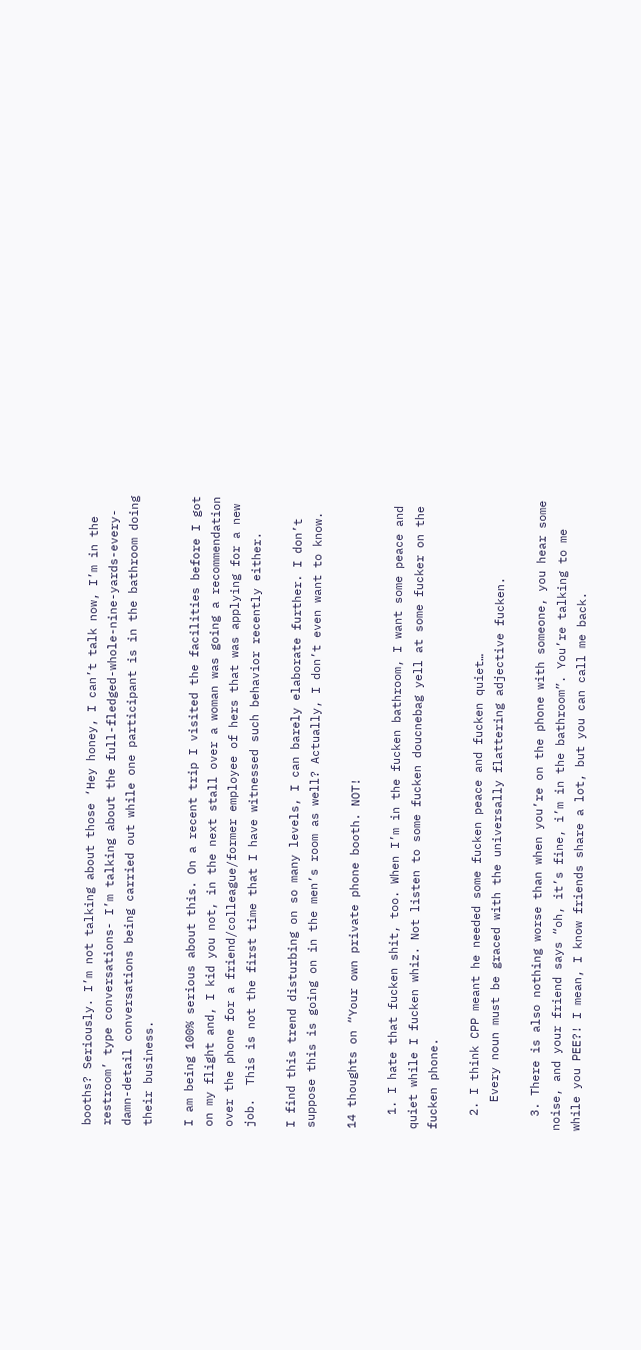booths? Seriously. I’m not talking about those ‘Hey honey, I can’t talk now, I’m in the restroom’ type conversations- I’m talking about the full-fledged-whole-nine-yards-every-damn-detail conversations being carried out while one participant is in the bathroom doing their business.

I am being 100% serious about this. On a recent trip I visited the facilities before I got on my flight and, I kid you not, in the next stall over a woman was going a recommendation over the phone for a friend/colleague/former employee of hers that was applying for a new job.  This is not the first time that I have witnessed such behavior recently either.

I find this trend disturbing on so many levels, I can barely elaborate further. I don’t suppose this is going on in the men’s room as well? Actually, I don’t even want to know.

14 thoughts on “Your own private phone booth. NOT!

  1. I hate that fucken shit, too. When I’m in the fucken bathroom, I want some peace and quiet while I fucken whiz. Not listen to some fucken doucnebag yell at some fucker on the fucken phone.

  2. I think CPP meant he needed some fucken peace and fucken quiet…
    Every noun must be graced with the universally flattering adjective fucken.

  3. There is also nothing worse than when you’re on the phone with someone, you hear some noise, and your friend says “oh, it’s fine, i’m in the bathroom”. You’re talking to me while you PEE?! I mean, I know friends share a lot, but you can call me back.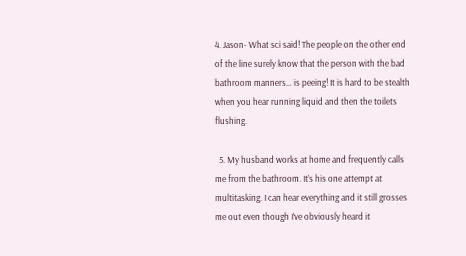4. Jason- What sci said! The people on the other end of the line surely know that the person with the bad bathroom manners… is peeing! It is hard to be stealth when you hear running liquid and then the toilets flushing.

  5. My husband works at home and frequently calls me from the bathroom. It’s his one attempt at multitasking. I can hear everything and it still grosses me out even though I’ve obviously heard it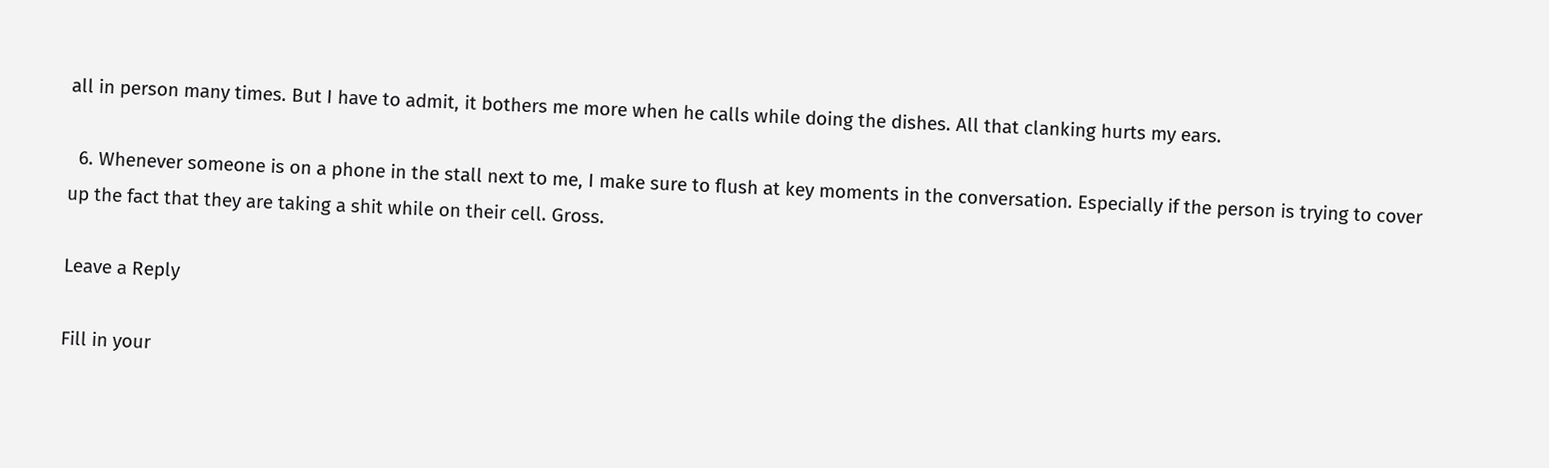all in person many times. But I have to admit, it bothers me more when he calls while doing the dishes. All that clanking hurts my ears.

  6. Whenever someone is on a phone in the stall next to me, I make sure to flush at key moments in the conversation. Especially if the person is trying to cover up the fact that they are taking a shit while on their cell. Gross.

Leave a Reply

Fill in your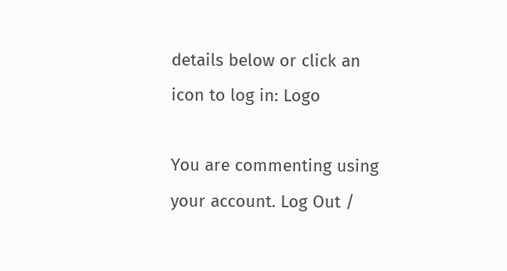details below or click an icon to log in: Logo

You are commenting using your account. Log Out /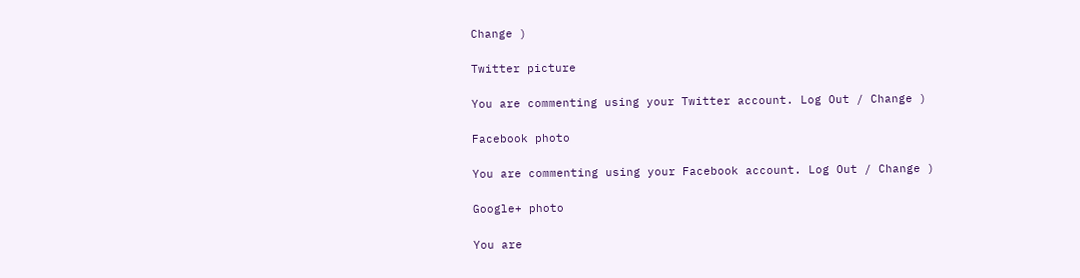Change )

Twitter picture

You are commenting using your Twitter account. Log Out / Change )

Facebook photo

You are commenting using your Facebook account. Log Out / Change )

Google+ photo

You are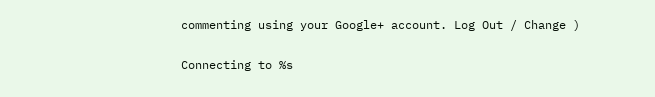commenting using your Google+ account. Log Out / Change )

Connecting to %s